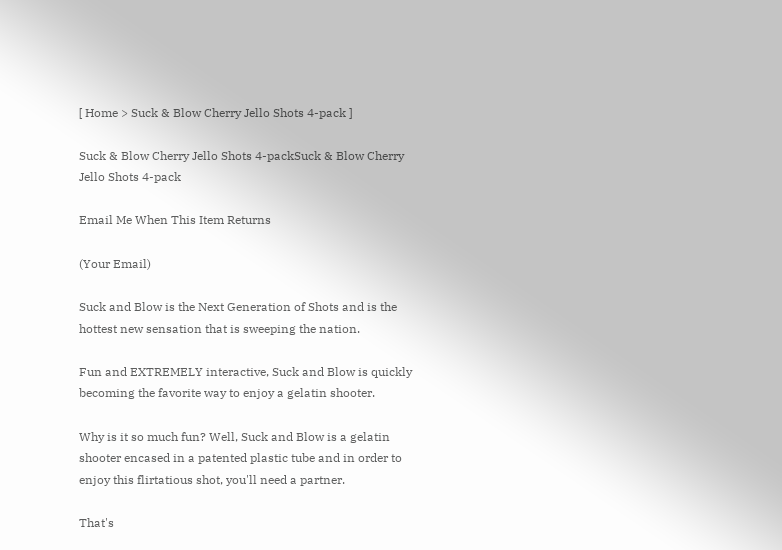[ Home > Suck & Blow Cherry Jello Shots 4-pack ]

Suck & Blow Cherry Jello Shots 4-packSuck & Blow Cherry Jello Shots 4-pack

Email Me When This Item Returns

(Your Email)

Suck and Blow is the Next Generation of Shots and is the hottest new sensation that is sweeping the nation.

Fun and EXTREMELY interactive, Suck and Blow is quickly becoming the favorite way to enjoy a gelatin shooter.

Why is it so much fun? Well, Suck and Blow is a gelatin shooter encased in a patented plastic tube and in order to enjoy this flirtatious shot, you'll need a partner.

That's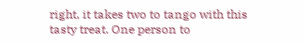right, it takes two to tango with this tasty treat. One person to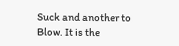Suck and another to Blow. It is the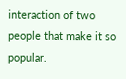interaction of two people that make it so popular.